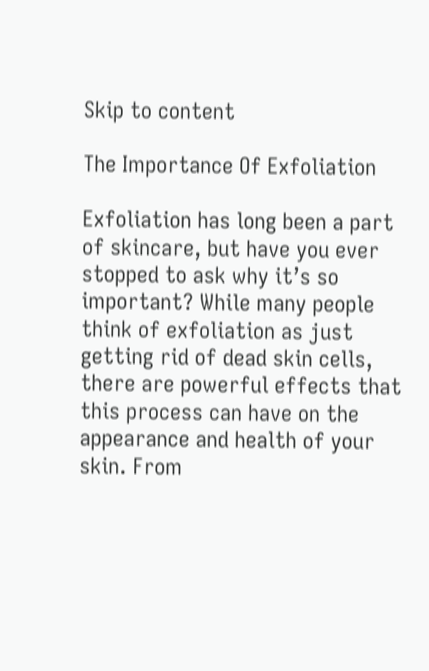Skip to content

The Importance Of Exfoliation

Exfoliation has long been a part of skincare, but have you ever stopped to ask why it’s so important? While many people think of exfoliation as just getting rid of dead skin cells, there are powerful effects that this process can have on the appearance and health of your skin. From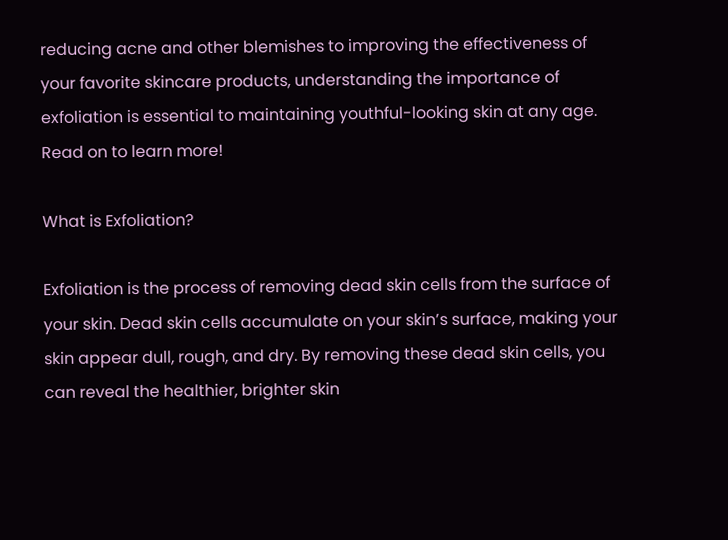reducing acne and other blemishes to improving the effectiveness of your favorite skincare products, understanding the importance of exfoliation is essential to maintaining youthful-looking skin at any age. Read on to learn more!

What is Exfoliation?

Exfoliation is the process of removing dead skin cells from the surface of your skin. Dead skin cells accumulate on your skin’s surface, making your skin appear dull, rough, and dry. By removing these dead skin cells, you can reveal the healthier, brighter skin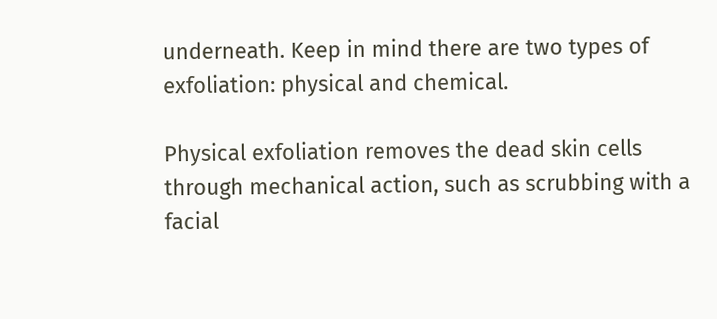underneath. Keep in mind there are two types of exfoliation: physical and chemical.

Physical exfoliation removes the dead skin cells through mechanical action, such as scrubbing with a facial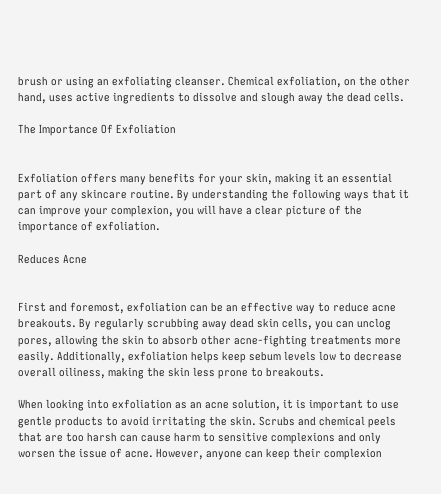brush or using an exfoliating cleanser. Chemical exfoliation, on the other hand, uses active ingredients to dissolve and slough away the dead cells.

The Importance Of Exfoliation


Exfoliation offers many benefits for your skin, making it an essential part of any skincare routine. By understanding the following ways that it can improve your complexion, you will have a clear picture of the importance of exfoliation.

Reduces Acne


First and foremost, exfoliation can be an effective way to reduce acne breakouts. By regularly scrubbing away dead skin cells, you can unclog pores, allowing the skin to absorb other acne-fighting treatments more easily. Additionally, exfoliation helps keep sebum levels low to decrease overall oiliness, making the skin less prone to breakouts.

When looking into exfoliation as an acne solution, it is important to use gentle products to avoid irritating the skin. Scrubs and chemical peels that are too harsh can cause harm to sensitive complexions and only worsen the issue of acne. However, anyone can keep their complexion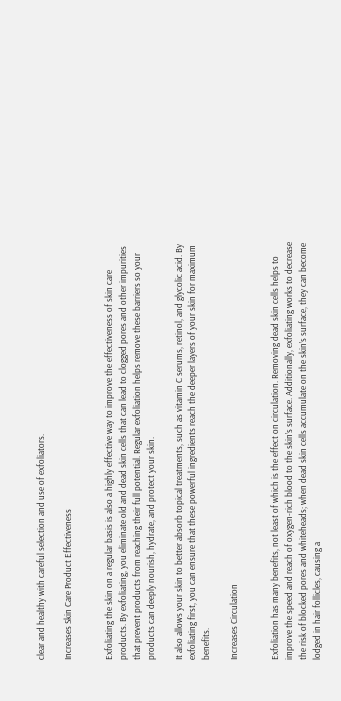clear and healthy with careful selection and use of exfoliators.

Increases Skin Care Product Effectiveness


Exfoliating the skin on a regular basis is also a highly effective way to improve the effectiveness of skin care products. By exfoliating, you eliminate old and dead skin cells that can lead to clogged pores and other impurities that prevent products from reaching their full potential. Regular exfoliation helps remove these barriers so your products can deeply nourish, hydrate, and protect your skin.

It also allows your skin to better absorb topical treatments, such as vitamin C serums, retinol, and glycolic acid. By exfoliating first, you can ensure that these powerful ingredients reach the deeper layers of your skin for maximum benefits.

Increases Circulation


Exfoliation has many benefits, not least of which is the effect on circulation. Removing dead skin cells helps to improve the speed and reach of oxygen-rich blood to the skin’s surface. Additionally, exfoliating works to decrease the risk of blocked pores and whiteheads; when dead skin cells accumulate on the skin’s surface, they can become lodged in hair follicles, causing a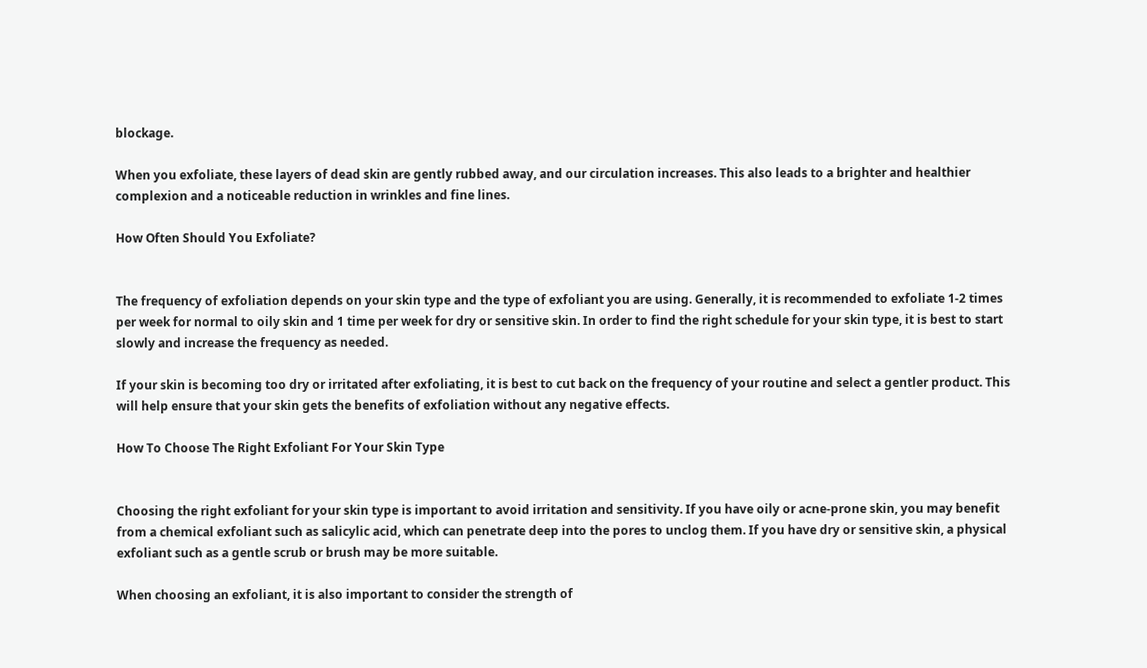blockage.

When you exfoliate, these layers of dead skin are gently rubbed away, and our circulation increases. This also leads to a brighter and healthier complexion and a noticeable reduction in wrinkles and fine lines.

How Often Should You Exfoliate?


The frequency of exfoliation depends on your skin type and the type of exfoliant you are using. Generally, it is recommended to exfoliate 1-2 times per week for normal to oily skin and 1 time per week for dry or sensitive skin. In order to find the right schedule for your skin type, it is best to start slowly and increase the frequency as needed.

If your skin is becoming too dry or irritated after exfoliating, it is best to cut back on the frequency of your routine and select a gentler product. This will help ensure that your skin gets the benefits of exfoliation without any negative effects.

How To Choose The Right Exfoliant For Your Skin Type


Choosing the right exfoliant for your skin type is important to avoid irritation and sensitivity. If you have oily or acne-prone skin, you may benefit from a chemical exfoliant such as salicylic acid, which can penetrate deep into the pores to unclog them. If you have dry or sensitive skin, a physical exfoliant such as a gentle scrub or brush may be more suitable.

When choosing an exfoliant, it is also important to consider the strength of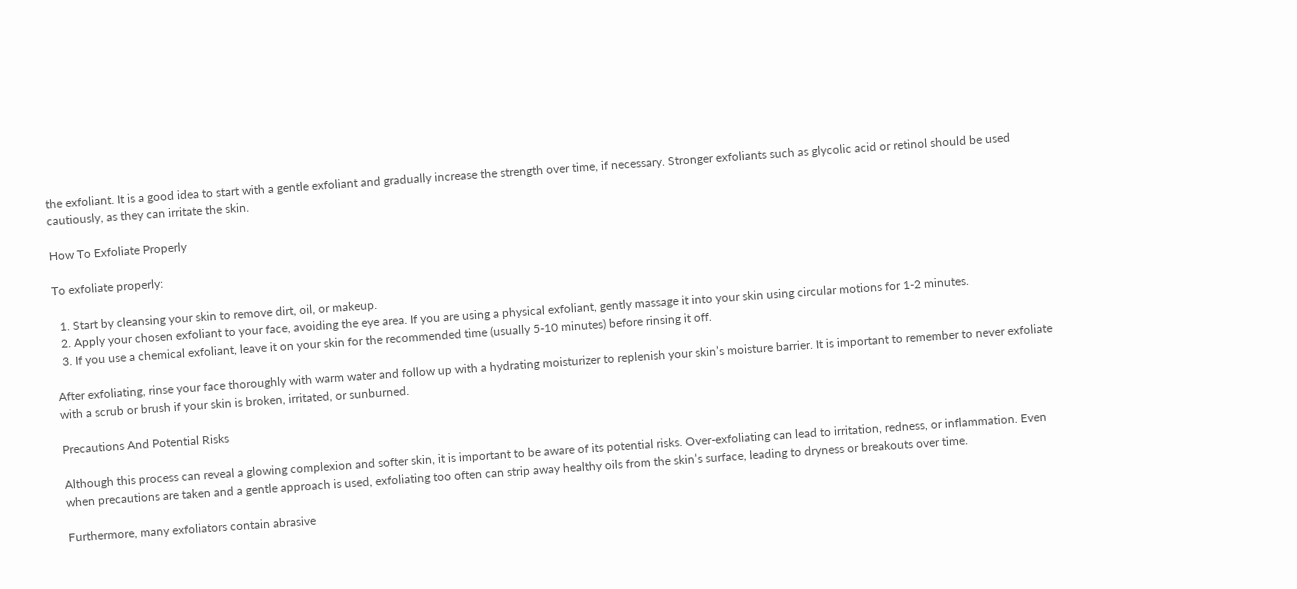the exfoliant. It is a good idea to start with a gentle exfoliant and gradually increase the strength over time, if necessary. Stronger exfoliants such as glycolic acid or retinol should be used cautiously, as they can irritate the skin.

How To Exfoliate Properly

To exfoliate properly:

  1. Start by cleansing your skin to remove dirt, oil, or makeup.
  2. Apply your chosen exfoliant to your face, avoiding the eye area. If you are using a physical exfoliant, gently massage it into your skin using circular motions for 1-2 minutes.
  3. If you use a chemical exfoliant, leave it on your skin for the recommended time (usually 5-10 minutes) before rinsing it off.

After exfoliating, rinse your face thoroughly with warm water and follow up with a hydrating moisturizer to replenish your skin’s moisture barrier. It is important to remember to never exfoliate with a scrub or brush if your skin is broken, irritated, or sunburned.

Precautions And Potential Risks

Although this process can reveal a glowing complexion and softer skin, it is important to be aware of its potential risks. Over-exfoliating can lead to irritation, redness, or inflammation. Even when precautions are taken and a gentle approach is used, exfoliating too often can strip away healthy oils from the skin’s surface, leading to dryness or breakouts over time.

Furthermore, many exfoliators contain abrasive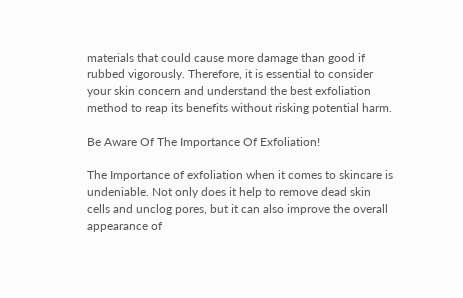materials that could cause more damage than good if rubbed vigorously. Therefore, it is essential to consider your skin concern and understand the best exfoliation method to reap its benefits without risking potential harm.

Be Aware Of The Importance Of Exfoliation!

The Importance of exfoliation when it comes to skincare is undeniable. Not only does it help to remove dead skin cells and unclog pores, but it can also improve the overall appearance of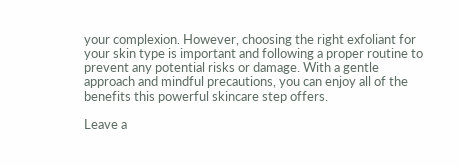your complexion. However, choosing the right exfoliant for your skin type is important and following a proper routine to prevent any potential risks or damage. With a gentle approach and mindful precautions, you can enjoy all of the benefits this powerful skincare step offers.

Leave a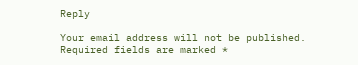Reply

Your email address will not be published. Required fields are marked *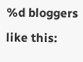%d bloggers like this: